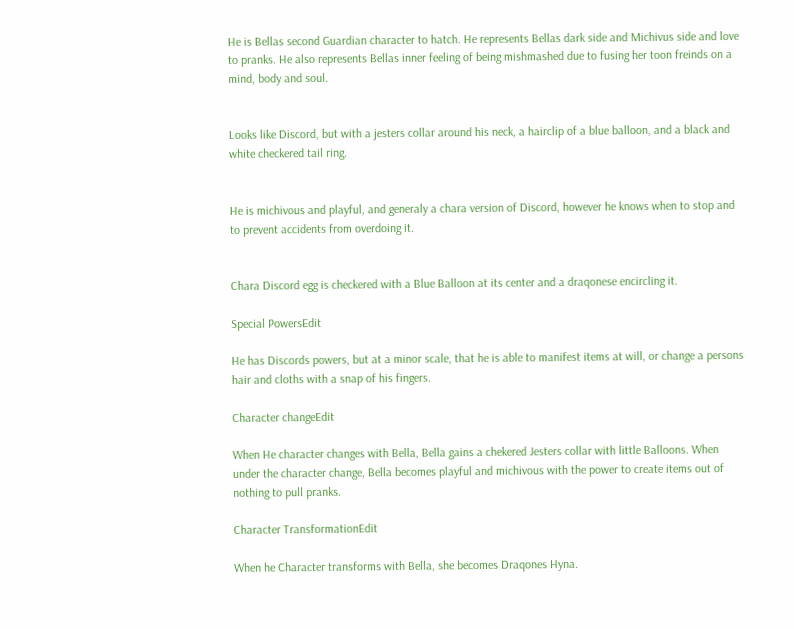He is Bellas second Guardian character to hatch. He represents Bellas dark side and Michivus side and love to pranks. He also represents Bellas inner feeling of being mishmashed due to fusing her toon freinds on a mind, body and soul.


Looks like Discord, but with a jesters collar around his neck, a hairclip of a blue balloon, and a black and white checkered tail ring.


He is michivous and playful, and generaly a chara version of Discord, however he knows when to stop and to prevent accidents from overdoing it.


Chara Discord egg is checkered with a Blue Balloon at its center and a draqonese encircling it.

Special PowersEdit

He has Discords powers, but at a minor scale, that he is able to manifest items at will, or change a persons hair and cloths with a snap of his fingers.

Character changeEdit

When He character changes with Bella, Bella gains a chekered Jesters collar with little Balloons. When under the character change, Bella becomes playful and michivous with the power to create items out of nothing to pull pranks.

Character TransformationEdit

When he Character transforms with Bella, she becomes Draqones Hyna.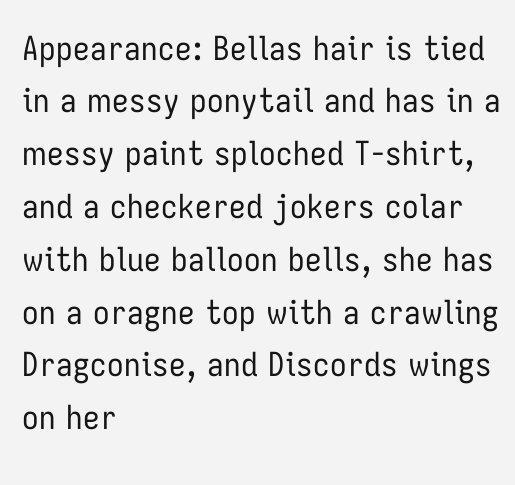Appearance: Bellas hair is tied in a messy ponytail and has in a messy paint sploched T-shirt, and a checkered jokers colar with blue balloon bells, she has on a oragne top with a crawling Dragconise, and Discords wings on her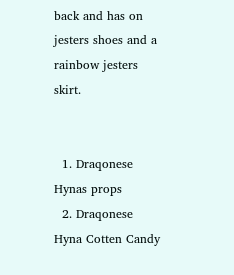back and has on jesters shoes and a rainbow jesters skirt.


  1. Draqonese Hynas props
  2. Draqonese Hyna Cotten Candy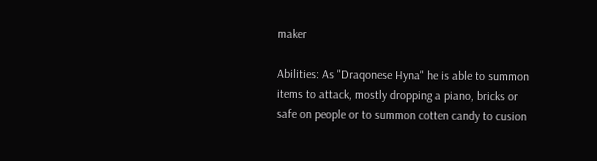maker

Abilities: As "Draqonese Hyna" he is able to summon items to attack, mostly dropping a piano, bricks or safe on people or to summon cotten candy to cusion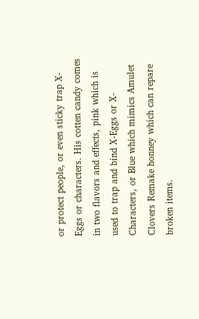or protect people, or even sticky trap X-Eggs or characters. His cotten candy comes in two flavors and effects, pink which is used to trap and bind X-Eggs or X-Characters, or Blue which mimics Amulet Clovers Remake honney which can repare broken items.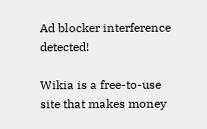Ad blocker interference detected!

Wikia is a free-to-use site that makes money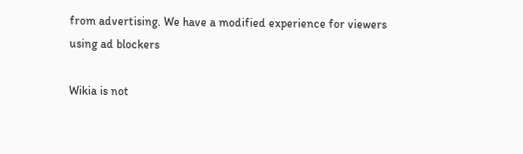from advertising. We have a modified experience for viewers using ad blockers

Wikia is not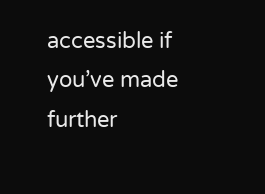accessible if you’ve made further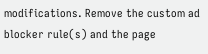modifications. Remove the custom ad blocker rule(s) and the page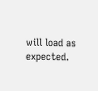will load as expected.